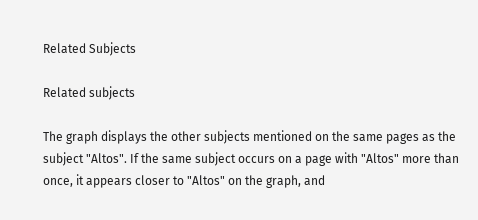Related Subjects

Related subjects

The graph displays the other subjects mentioned on the same pages as the subject "Altos". If the same subject occurs on a page with "Altos" more than once, it appears closer to "Altos" on the graph, and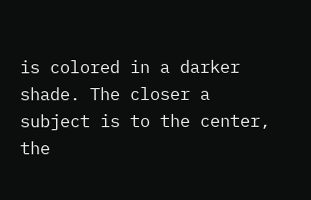is colored in a darker shade. The closer a subject is to the center, the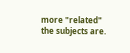more "related" the subjects are.